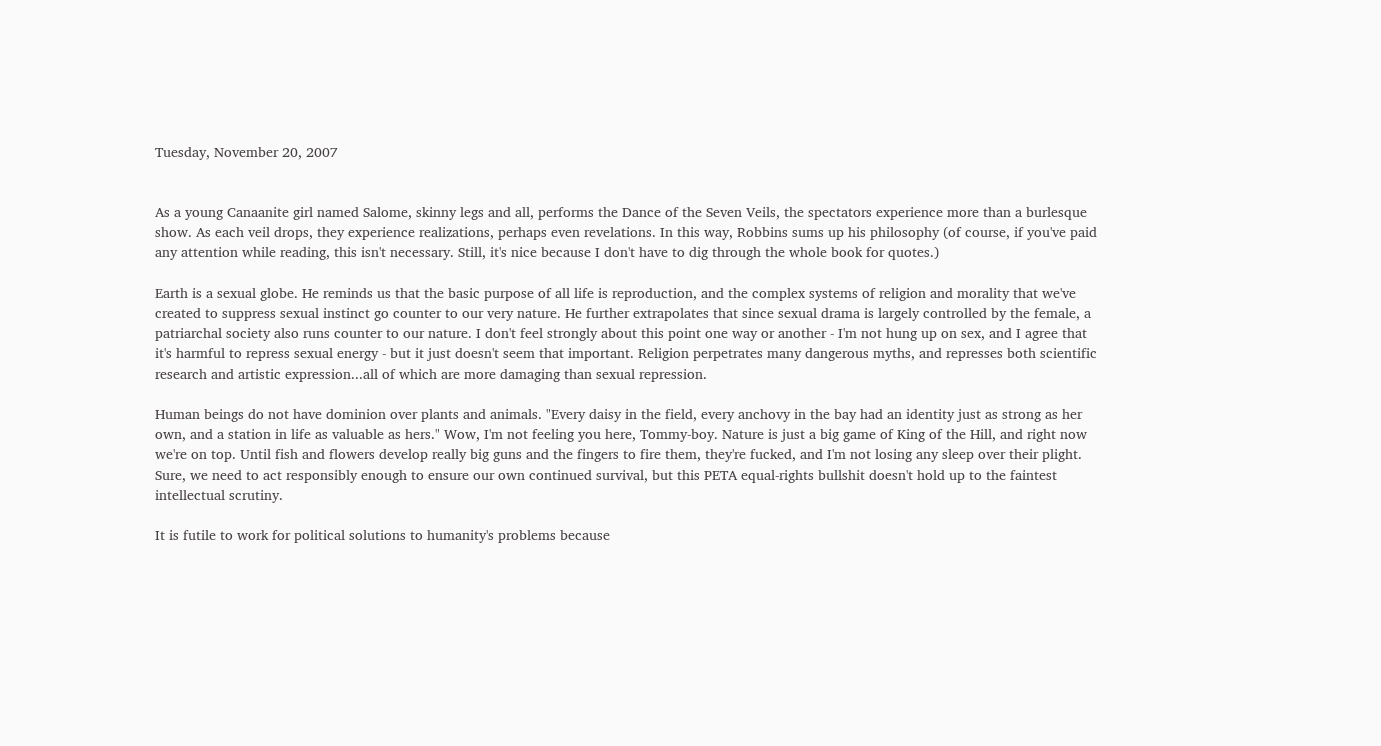Tuesday, November 20, 2007


As a young Canaanite girl named Salome, skinny legs and all, performs the Dance of the Seven Veils, the spectators experience more than a burlesque show. As each veil drops, they experience realizations, perhaps even revelations. In this way, Robbins sums up his philosophy (of course, if you've paid any attention while reading, this isn't necessary. Still, it's nice because I don't have to dig through the whole book for quotes.)

Earth is a sexual globe. He reminds us that the basic purpose of all life is reproduction, and the complex systems of religion and morality that we've created to suppress sexual instinct go counter to our very nature. He further extrapolates that since sexual drama is largely controlled by the female, a patriarchal society also runs counter to our nature. I don't feel strongly about this point one way or another - I'm not hung up on sex, and I agree that it's harmful to repress sexual energy - but it just doesn't seem that important. Religion perpetrates many dangerous myths, and represses both scientific research and artistic expression...all of which are more damaging than sexual repression.

Human beings do not have dominion over plants and animals. "Every daisy in the field, every anchovy in the bay had an identity just as strong as her own, and a station in life as valuable as hers." Wow, I'm not feeling you here, Tommy-boy. Nature is just a big game of King of the Hill, and right now we're on top. Until fish and flowers develop really big guns and the fingers to fire them, they're fucked, and I'm not losing any sleep over their plight. Sure, we need to act responsibly enough to ensure our own continued survival, but this PETA equal-rights bullshit doesn't hold up to the faintest intellectual scrutiny.

It is futile to work for political solutions to humanity's problems because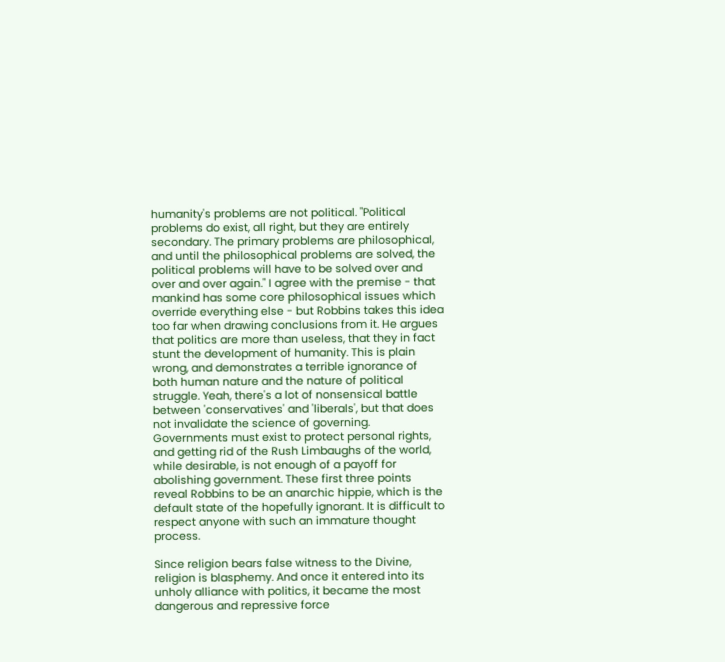humanity's problems are not political. "Political problems do exist, all right, but they are entirely secondary. The primary problems are philosophical, and until the philosophical problems are solved, the political problems will have to be solved over and over and over again." I agree with the premise - that mankind has some core philosophical issues which override everything else - but Robbins takes this idea too far when drawing conclusions from it. He argues that politics are more than useless, that they in fact stunt the development of humanity. This is plain wrong, and demonstrates a terrible ignorance of both human nature and the nature of political struggle. Yeah, there's a lot of nonsensical battle between 'conservatives' and 'liberals', but that does not invalidate the science of governing. Governments must exist to protect personal rights, and getting rid of the Rush Limbaughs of the world, while desirable, is not enough of a payoff for abolishing government. These first three points reveal Robbins to be an anarchic hippie, which is the default state of the hopefully ignorant. It is difficult to respect anyone with such an immature thought process.

Since religion bears false witness to the Divine, religion is blasphemy. And once it entered into its unholy alliance with politics, it became the most dangerous and repressive force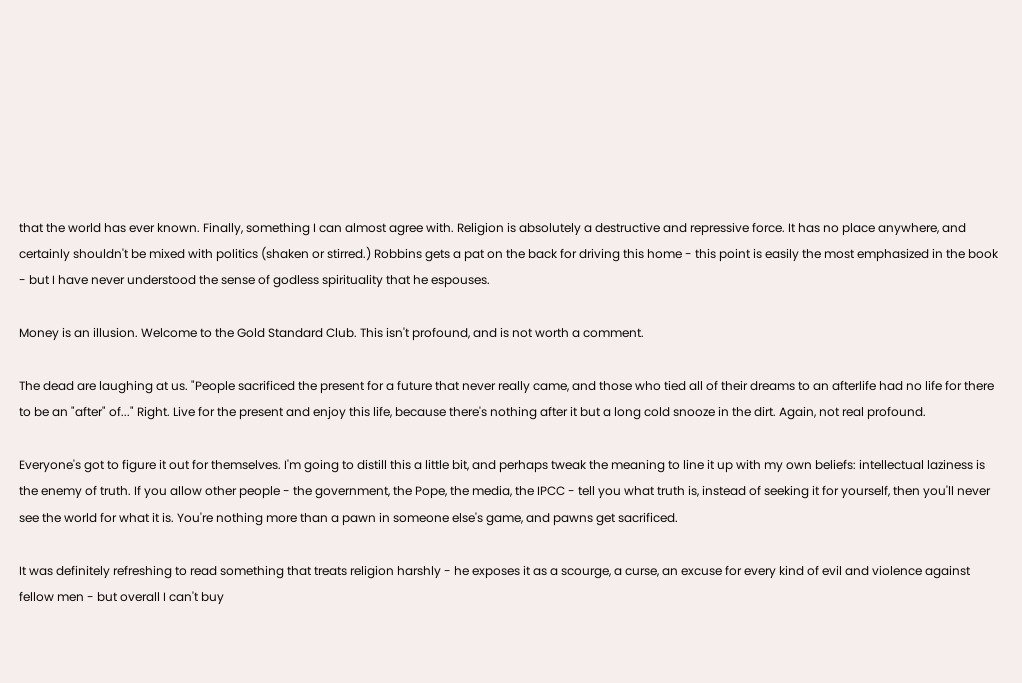that the world has ever known. Finally, something I can almost agree with. Religion is absolutely a destructive and repressive force. It has no place anywhere, and certainly shouldn't be mixed with politics (shaken or stirred.) Robbins gets a pat on the back for driving this home - this point is easily the most emphasized in the book - but I have never understood the sense of godless spirituality that he espouses.

Money is an illusion. Welcome to the Gold Standard Club. This isn't profound, and is not worth a comment.

The dead are laughing at us. "People sacrificed the present for a future that never really came, and those who tied all of their dreams to an afterlife had no life for there to be an "after" of..." Right. Live for the present and enjoy this life, because there's nothing after it but a long cold snooze in the dirt. Again, not real profound.

Everyone's got to figure it out for themselves. I'm going to distill this a little bit, and perhaps tweak the meaning to line it up with my own beliefs: intellectual laziness is the enemy of truth. If you allow other people - the government, the Pope, the media, the IPCC - tell you what truth is, instead of seeking it for yourself, then you'll never see the world for what it is. You're nothing more than a pawn in someone else's game, and pawns get sacrificed.

It was definitely refreshing to read something that treats religion harshly - he exposes it as a scourge, a curse, an excuse for every kind of evil and violence against fellow men - but overall I can't buy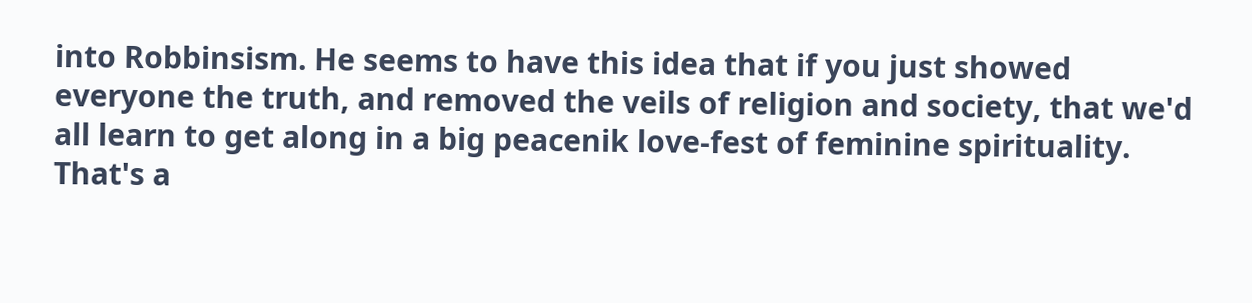into Robbinsism. He seems to have this idea that if you just showed everyone the truth, and removed the veils of religion and society, that we'd all learn to get along in a big peacenik love-fest of feminine spirituality. That's a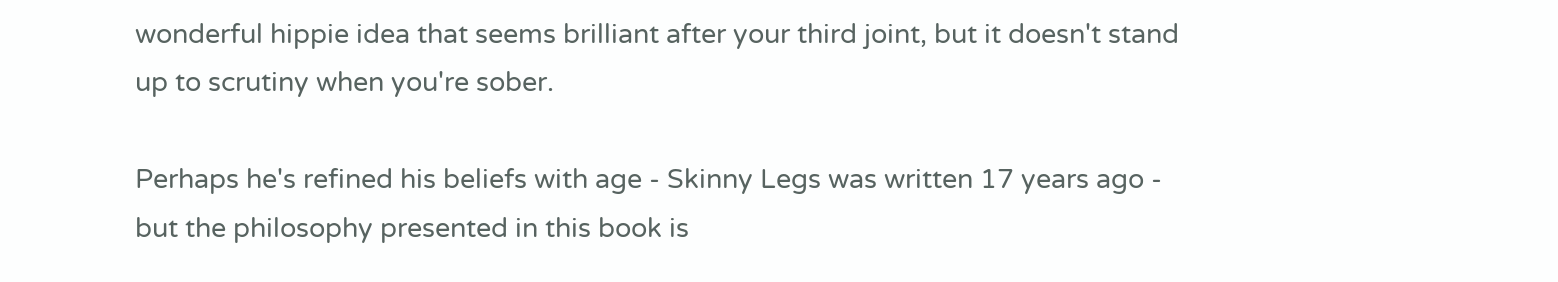wonderful hippie idea that seems brilliant after your third joint, but it doesn't stand up to scrutiny when you're sober.

Perhaps he's refined his beliefs with age - Skinny Legs was written 17 years ago - but the philosophy presented in this book is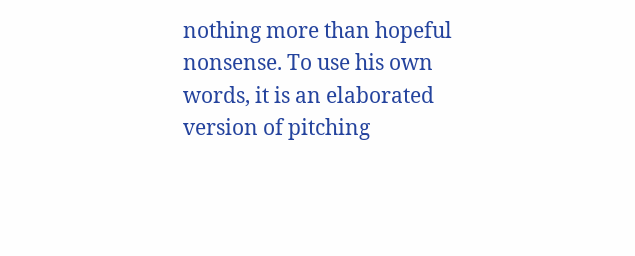nothing more than hopeful nonsense. To use his own words, it is an elaborated version of pitching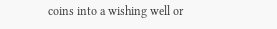coins into a wishing well or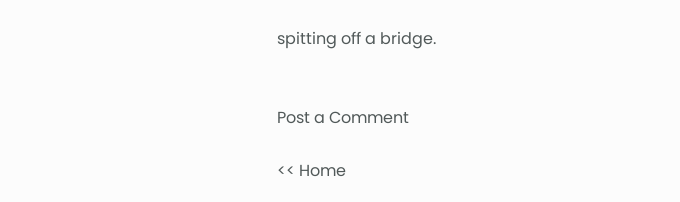spitting off a bridge.


Post a Comment

<< Home